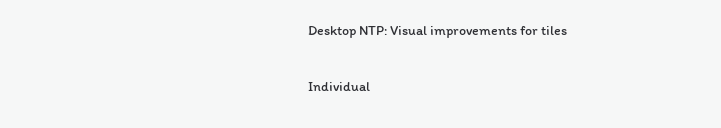Desktop NTP: Visual improvements for tiles

Individual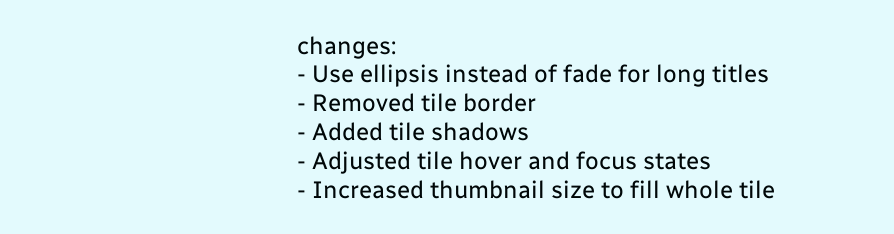changes:
- Use ellipsis instead of fade for long titles
- Removed tile border
- Added tile shadows
- Adjusted tile hover and focus states
- Increased thumbnail size to fill whole tile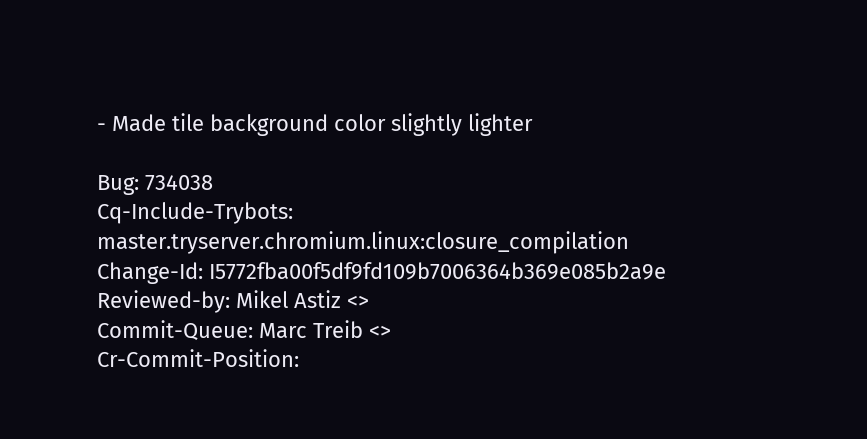- Made tile background color slightly lighter

Bug: 734038
Cq-Include-Trybots: master.tryserver.chromium.linux:closure_compilation
Change-Id: I5772fba00f5df9fd109b7006364b369e085b2a9e
Reviewed-by: Mikel Astiz <>
Commit-Queue: Marc Treib <>
Cr-Commit-Position: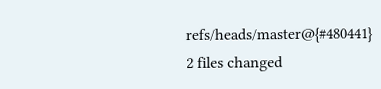refs/heads/master@{#480441}
2 files changed